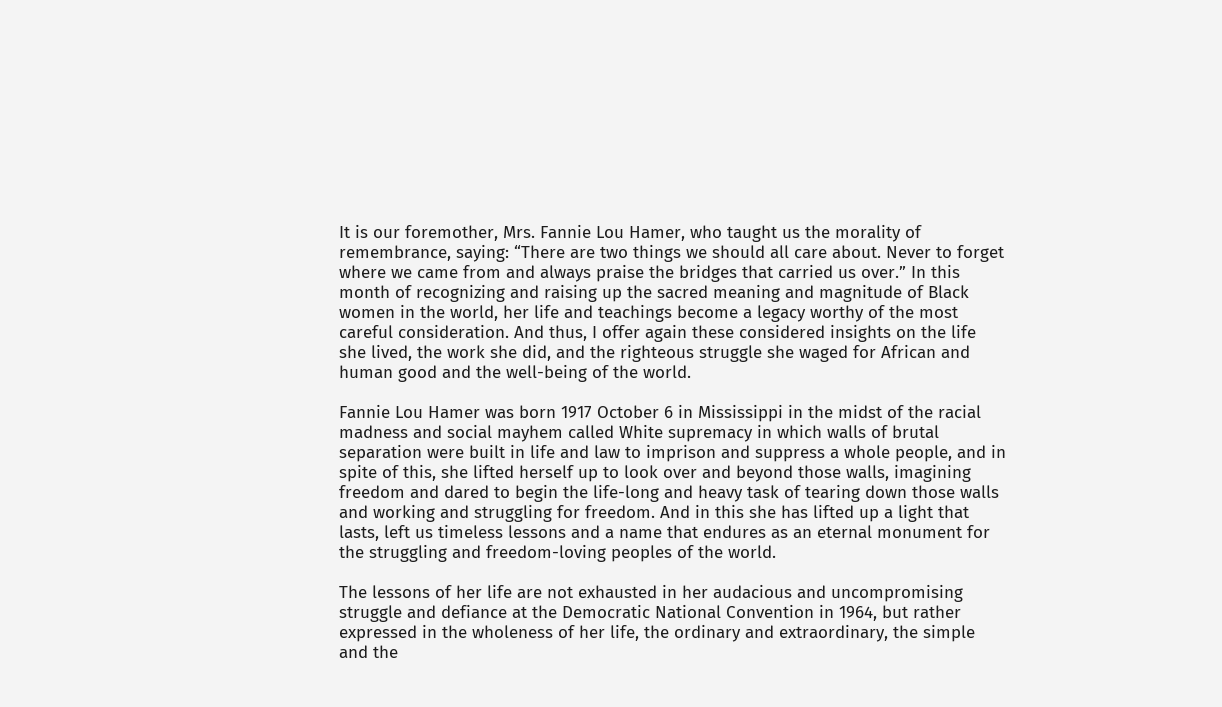It is our foremother, Mrs. Fannie Lou Hamer, who taught us the morality of remembrance, saying: “There are two things we should all care about. Never to forget where we came from and always praise the bridges that carried us over.” In this month of recognizing and raising up the sacred meaning and magnitude of Black women in the world, her life and teachings become a legacy worthy of the most careful consideration. And thus, I offer again these considered insights on the life she lived, the work she did, and the righteous struggle she waged for African and human good and the well-being of the world.

Fannie Lou Hamer was born 1917 October 6 in Mississippi in the midst of the racial madness and social mayhem called White supremacy in which walls of brutal separation were built in life and law to imprison and suppress a whole people, and in spite of this, she lifted herself up to look over and beyond those walls, imagining freedom and dared to begin the life-long and heavy task of tearing down those walls and working and struggling for freedom. And in this she has lifted up a light that lasts, left us timeless lessons and a name that endures as an eternal monument for the struggling and freedom-loving peoples of the world.

The lessons of her life are not exhausted in her audacious and uncompromising struggle and defiance at the Democratic National Convention in 1964, but rather expressed in the wholeness of her life, the ordinary and extraordinary, the simple and the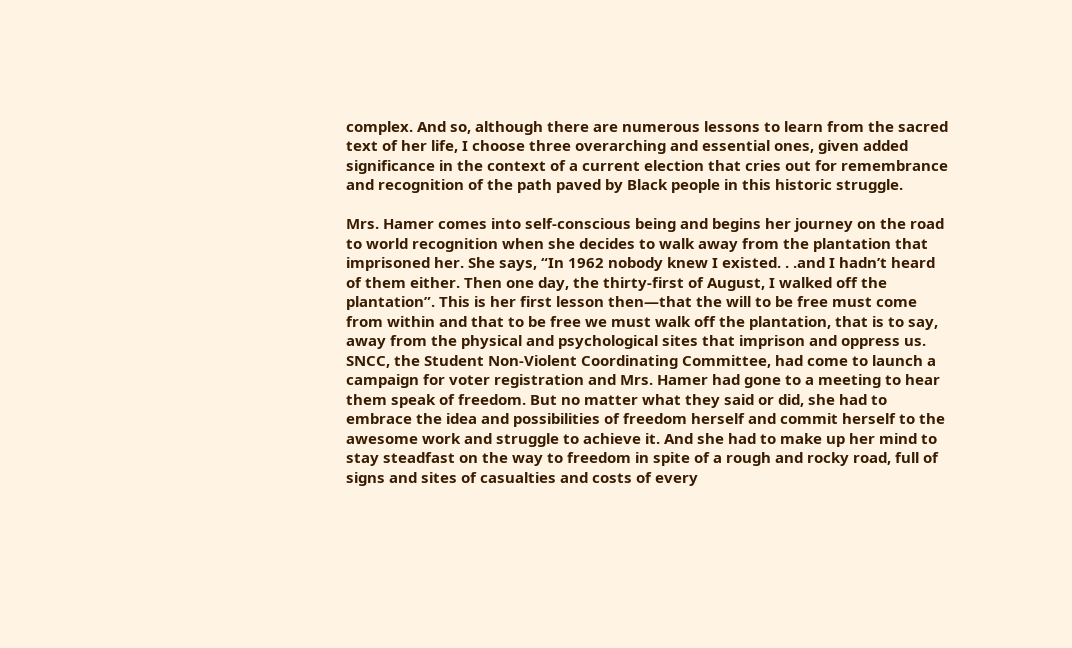complex. And so, although there are numerous lessons to learn from the sacred text of her life, I choose three overarching and essential ones, given added significance in the context of a current election that cries out for remembrance and recognition of the path paved by Black people in this historic struggle.

Mrs. Hamer comes into self-conscious being and begins her journey on the road to world recognition when she decides to walk away from the plantation that imprisoned her. She says, “In 1962 nobody knew I existed. . .and I hadn’t heard of them either. Then one day, the thirty-first of August, I walked off the plantation”. This is her first lesson then—that the will to be free must come from within and that to be free we must walk off the plantation, that is to say, away from the physical and psychological sites that imprison and oppress us. SNCC, the Student Non-Violent Coordinating Committee, had come to launch a campaign for voter registration and Mrs. Hamer had gone to a meeting to hear them speak of freedom. But no matter what they said or did, she had to embrace the idea and possibilities of freedom herself and commit herself to the awesome work and struggle to achieve it. And she had to make up her mind to stay steadfast on the way to freedom in spite of a rough and rocky road, full of signs and sites of casualties and costs of every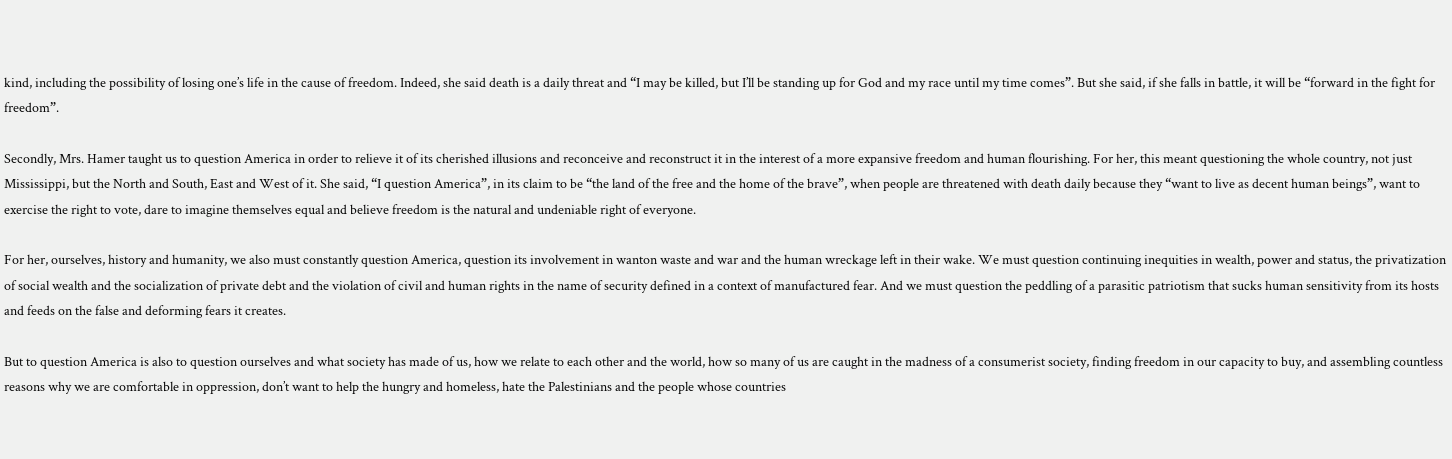kind, including the possibility of losing one’s life in the cause of freedom. Indeed, she said death is a daily threat and “I may be killed, but I’ll be standing up for God and my race until my time comes”. But she said, if she falls in battle, it will be “forward in the fight for freedom”.

Secondly, Mrs. Hamer taught us to question America in order to relieve it of its cherished illusions and reconceive and reconstruct it in the interest of a more expansive freedom and human flourishing. For her, this meant questioning the whole country, not just Mississippi, but the North and South, East and West of it. She said, “I question America”, in its claim to be “the land of the free and the home of the brave”, when people are threatened with death daily because they “want to live as decent human beings”, want to exercise the right to vote, dare to imagine themselves equal and believe freedom is the natural and undeniable right of everyone.

For her, ourselves, history and humanity, we also must constantly question America, question its involvement in wanton waste and war and the human wreckage left in their wake. We must question continuing inequities in wealth, power and status, the privatization of social wealth and the socialization of private debt and the violation of civil and human rights in the name of security defined in a context of manufactured fear. And we must question the peddling of a parasitic patriotism that sucks human sensitivity from its hosts and feeds on the false and deforming fears it creates.

But to question America is also to question ourselves and what society has made of us, how we relate to each other and the world, how so many of us are caught in the madness of a consumerist society, finding freedom in our capacity to buy, and assembling countless reasons why we are comfortable in oppression, don’t want to help the hungry and homeless, hate the Palestinians and the people whose countries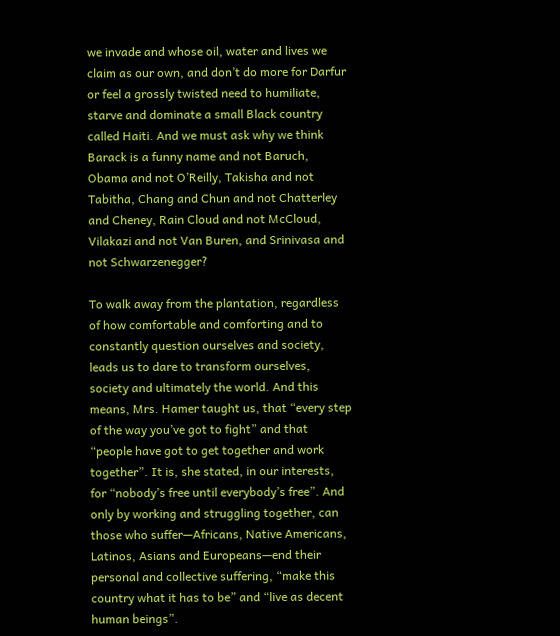we invade and whose oil, water and lives we claim as our own, and don’t do more for Darfur or feel a grossly twisted need to humiliate, starve and dominate a small Black country called Haiti. And we must ask why we think Barack is a funny name and not Baruch, Obama and not O’Reilly, Takisha and not Tabitha, Chang and Chun and not Chatterley and Cheney, Rain Cloud and not McCloud, Vilakazi and not Van Buren, and Srinivasa and not Schwarzenegger?

To walk away from the plantation, regardless of how comfortable and comforting and to constantly question ourselves and society, leads us to dare to transform ourselves, society and ultimately the world. And this means, Mrs. Hamer taught us, that “every step of the way you’ve got to fight” and that “people have got to get together and work together”. It is, she stated, in our interests, for “nobody’s free until everybody’s free”. And only by working and struggling together, can those who suffer—Africans, Native Americans, Latinos, Asians and Europeans—end their personal and collective suffering, “make this country what it has to be” and “live as decent human beings”.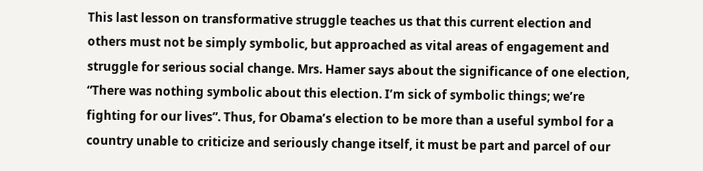This last lesson on transformative struggle teaches us that this current election and others must not be simply symbolic, but approached as vital areas of engagement and struggle for serious social change. Mrs. Hamer says about the significance of one election, “There was nothing symbolic about this election. I’m sick of symbolic things; we’re fighting for our lives”. Thus, for Obama’s election to be more than a useful symbol for a country unable to criticize and seriously change itself, it must be part and parcel of our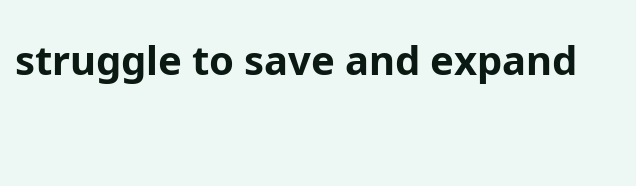struggle to save and expand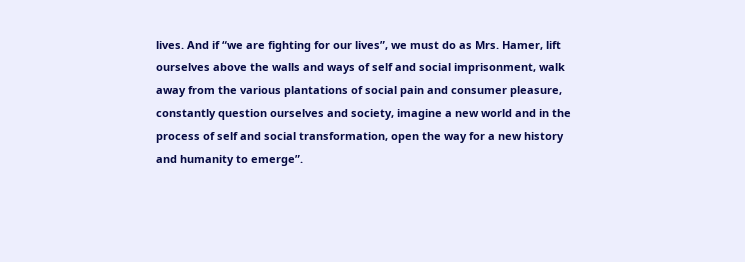lives. And if “we are fighting for our lives”, we must do as Mrs. Hamer, lift ourselves above the walls and ways of self and social imprisonment, walk away from the various plantations of social pain and consumer pleasure, constantly question ourselves and society, imagine a new world and in the process of self and social transformation, open the way for a new history and humanity to emerge”.